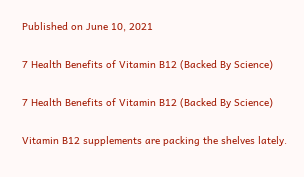Published on June 10, 2021

7 Health Benefits of Vitamin B12 (Backed By Science)

7 Health Benefits of Vitamin B12 (Backed By Science)

Vitamin B12 supplements are packing the shelves lately.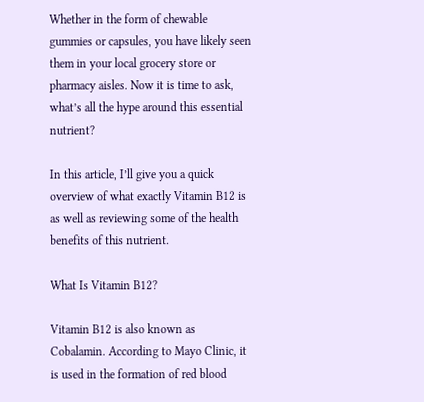Whether in the form of chewable gummies or capsules, you have likely seen them in your local grocery store or pharmacy aisles. Now it is time to ask, what’s all the hype around this essential nutrient?

In this article, I’ll give you a quick overview of what exactly Vitamin B12 is as well as reviewing some of the health benefits of this nutrient.

What Is Vitamin B12?

Vitamin B12 is also known as Cobalamin. According to Mayo Clinic, it is used in the formation of red blood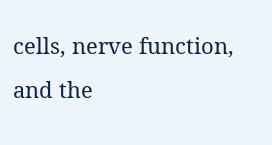cells, nerve function, and the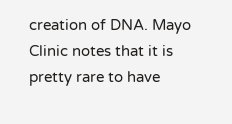creation of DNA. Mayo Clinic notes that it is pretty rare to have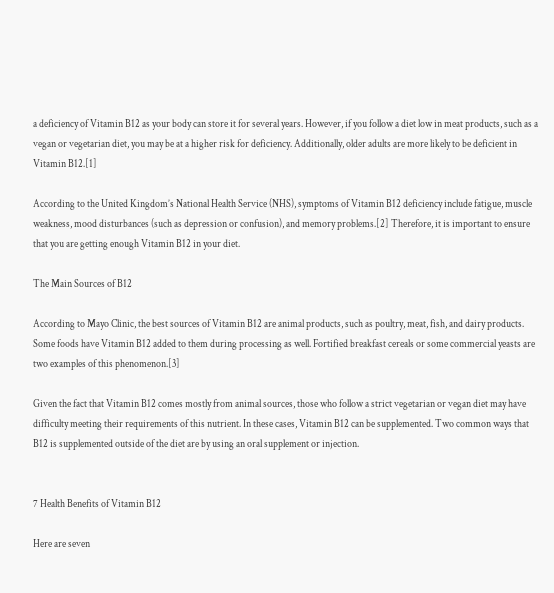a deficiency of Vitamin B12 as your body can store it for several years. However, if you follow a diet low in meat products, such as a vegan or vegetarian diet, you may be at a higher risk for deficiency. Additionally, older adults are more likely to be deficient in Vitamin B12.[1]

According to the United Kingdom’s National Health Service (NHS), symptoms of Vitamin B12 deficiency include fatigue, muscle weakness, mood disturbances (such as depression or confusion), and memory problems.[2] Therefore, it is important to ensure that you are getting enough Vitamin B12 in your diet.

The Main Sources of B12

According to Mayo Clinic, the best sources of Vitamin B12 are animal products, such as poultry, meat, fish, and dairy products. Some foods have Vitamin B12 added to them during processing as well. Fortified breakfast cereals or some commercial yeasts are two examples of this phenomenon.[3]

Given the fact that Vitamin B12 comes mostly from animal sources, those who follow a strict vegetarian or vegan diet may have difficulty meeting their requirements of this nutrient. In these cases, Vitamin B12 can be supplemented. Two common ways that B12 is supplemented outside of the diet are by using an oral supplement or injection.


7 Health Benefits of Vitamin B12

Here are seven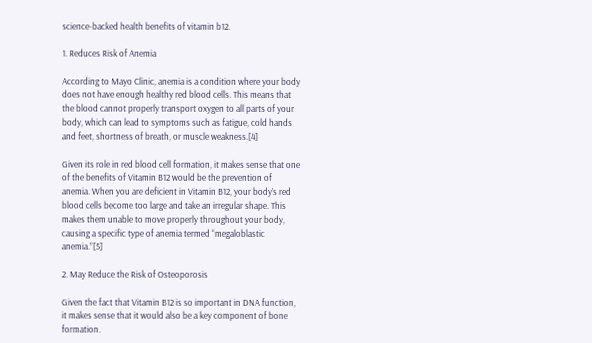science-backed health benefits of vitamin b12.

1. Reduces Risk of Anemia

According to Mayo Clinic, anemia is a condition where your body does not have enough healthy red blood cells. This means that the blood cannot properly transport oxygen to all parts of your body, which can lead to symptoms such as fatigue, cold hands and feet, shortness of breath, or muscle weakness.[4]

Given its role in red blood cell formation, it makes sense that one of the benefits of Vitamin B12 would be the prevention of anemia. When you are deficient in Vitamin B12, your body’s red blood cells become too large and take an irregular shape. This makes them unable to move properly throughout your body, causing a specific type of anemia termed “megaloblastic anemia.”[5]

2. May Reduce the Risk of Osteoporosis

Given the fact that Vitamin B12 is so important in DNA function, it makes sense that it would also be a key component of bone formation.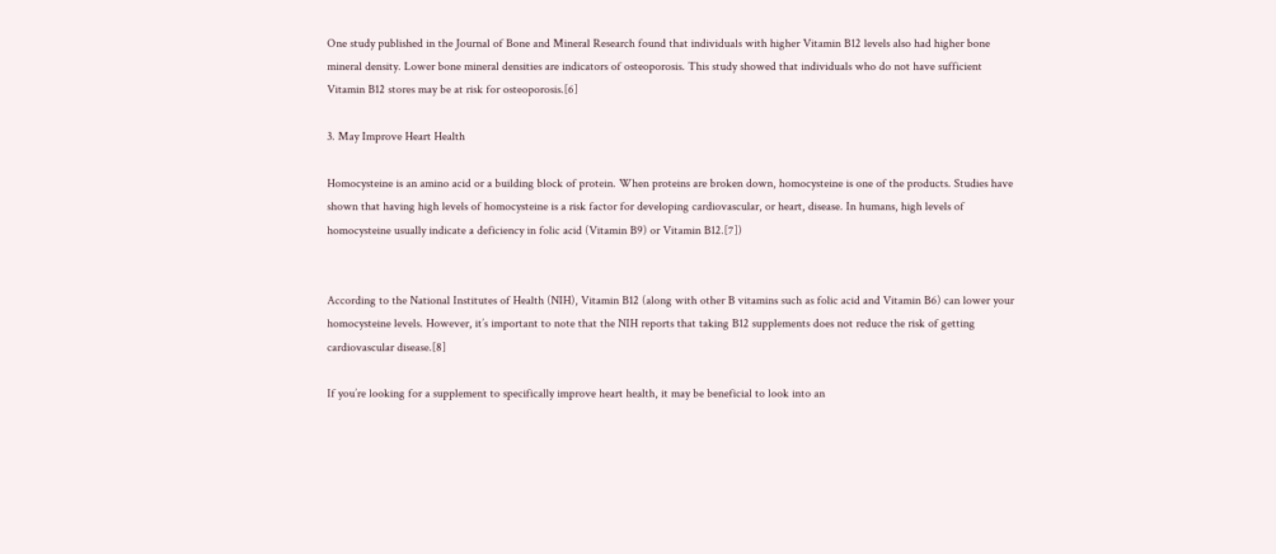One study published in the Journal of Bone and Mineral Research found that individuals with higher Vitamin B12 levels also had higher bone mineral density. Lower bone mineral densities are indicators of osteoporosis. This study showed that individuals who do not have sufficient Vitamin B12 stores may be at risk for osteoporosis.[6]

3. May Improve Heart Health

Homocysteine is an amino acid or a building block of protein. When proteins are broken down, homocysteine is one of the products. Studies have shown that having high levels of homocysteine is a risk factor for developing cardiovascular, or heart, disease. In humans, high levels of homocysteine usually indicate a deficiency in folic acid (Vitamin B9) or Vitamin B12.[7])


According to the National Institutes of Health (NIH), Vitamin B12 (along with other B vitamins such as folic acid and Vitamin B6) can lower your homocysteine levels. However, it’s important to note that the NIH reports that taking B12 supplements does not reduce the risk of getting cardiovascular disease.[8]

If you’re looking for a supplement to specifically improve heart health, it may be beneficial to look into an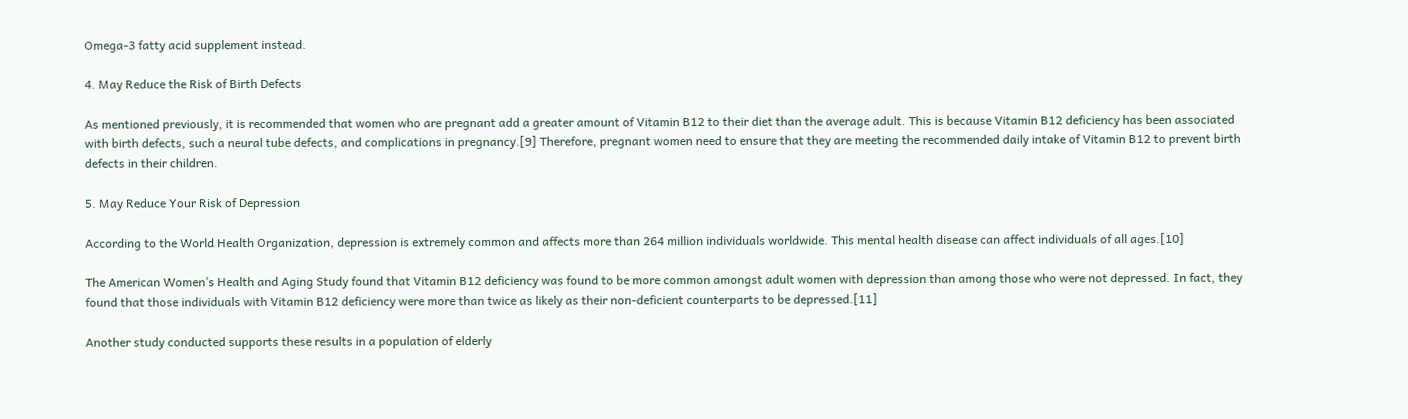Omega-3 fatty acid supplement instead.

4. May Reduce the Risk of Birth Defects

As mentioned previously, it is recommended that women who are pregnant add a greater amount of Vitamin B12 to their diet than the average adult. This is because Vitamin B12 deficiency has been associated with birth defects, such a neural tube defects, and complications in pregnancy.[9] Therefore, pregnant women need to ensure that they are meeting the recommended daily intake of Vitamin B12 to prevent birth defects in their children.

5. May Reduce Your Risk of Depression

According to the World Health Organization, depression is extremely common and affects more than 264 million individuals worldwide. This mental health disease can affect individuals of all ages.[10]

The American Women’s Health and Aging Study found that Vitamin B12 deficiency was found to be more common amongst adult women with depression than among those who were not depressed. In fact, they found that those individuals with Vitamin B12 deficiency were more than twice as likely as their non-deficient counterparts to be depressed.[11]

Another study conducted supports these results in a population of elderly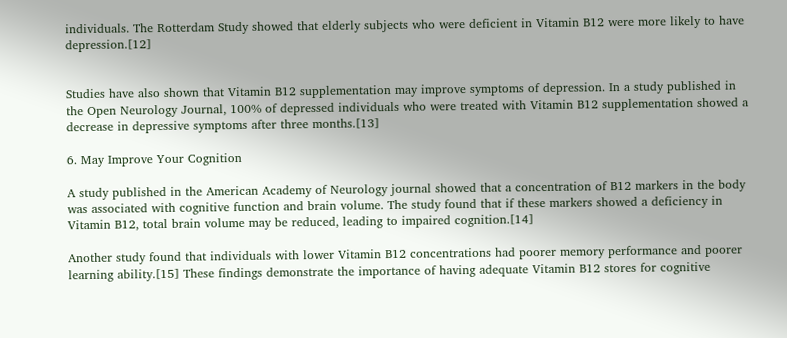individuals. The Rotterdam Study showed that elderly subjects who were deficient in Vitamin B12 were more likely to have depression.[12]


Studies have also shown that Vitamin B12 supplementation may improve symptoms of depression. In a study published in the Open Neurology Journal, 100% of depressed individuals who were treated with Vitamin B12 supplementation showed a decrease in depressive symptoms after three months.[13]

6. May Improve Your Cognition

A study published in the American Academy of Neurology journal showed that a concentration of B12 markers in the body was associated with cognitive function and brain volume. The study found that if these markers showed a deficiency in Vitamin B12, total brain volume may be reduced, leading to impaired cognition.[14]

Another study found that individuals with lower Vitamin B12 concentrations had poorer memory performance and poorer learning ability.[15] These findings demonstrate the importance of having adequate Vitamin B12 stores for cognitive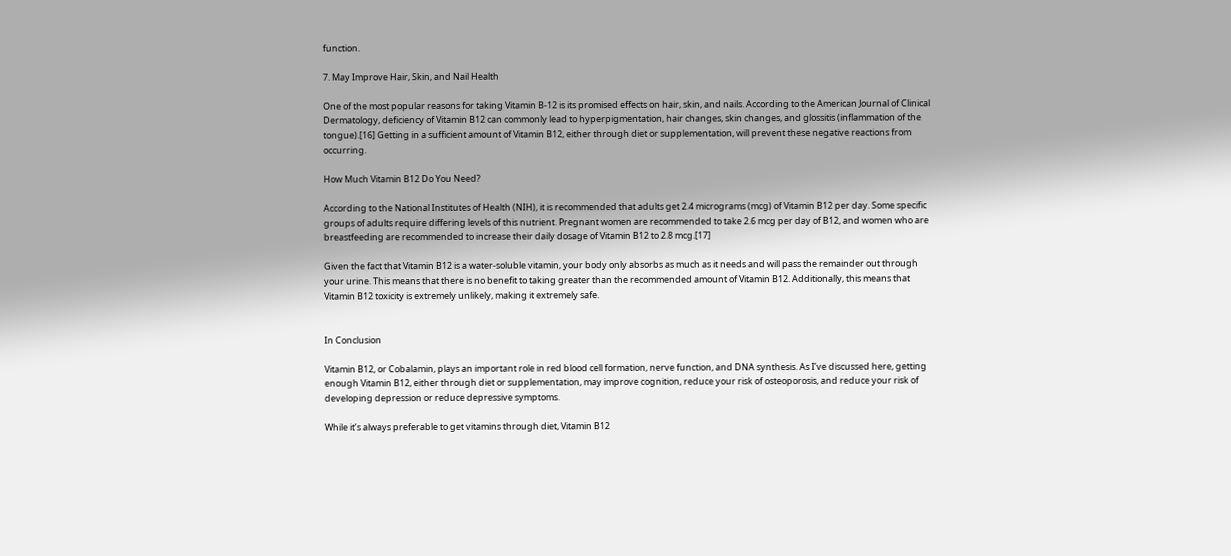function.

7. May Improve Hair, Skin, and Nail Health

One of the most popular reasons for taking Vitamin B-12 is its promised effects on hair, skin, and nails. According to the American Journal of Clinical Dermatology, deficiency of Vitamin B12 can commonly lead to hyperpigmentation, hair changes, skin changes, and glossitis (inflammation of the tongue).[16] Getting in a sufficient amount of Vitamin B12, either through diet or supplementation, will prevent these negative reactions from occurring.

How Much Vitamin B12 Do You Need?

According to the National Institutes of Health (NIH), it is recommended that adults get 2.4 micrograms (mcg) of Vitamin B12 per day. Some specific groups of adults require differing levels of this nutrient. Pregnant women are recommended to take 2.6 mcg per day of B12, and women who are breastfeeding are recommended to increase their daily dosage of Vitamin B12 to 2.8 mcg.[17]

Given the fact that Vitamin B12 is a water-soluble vitamin, your body only absorbs as much as it needs and will pass the remainder out through your urine. This means that there is no benefit to taking greater than the recommended amount of Vitamin B12. Additionally, this means that Vitamin B12 toxicity is extremely unlikely, making it extremely safe.


In Conclusion

Vitamin B12, or Cobalamin, plays an important role in red blood cell formation, nerve function, and DNA synthesis. As I’ve discussed here, getting enough Vitamin B12, either through diet or supplementation, may improve cognition, reduce your risk of osteoporosis, and reduce your risk of developing depression or reduce depressive symptoms.

While it’s always preferable to get vitamins through diet, Vitamin B12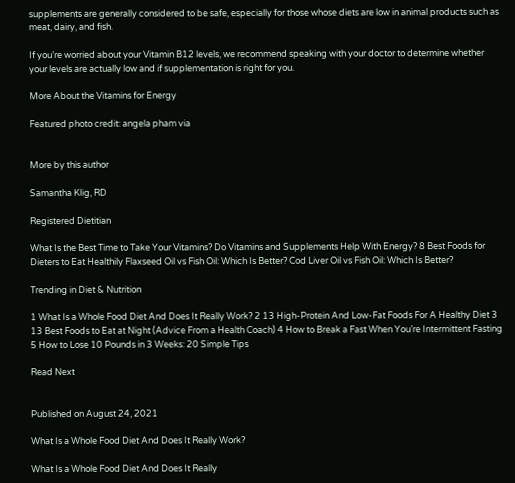supplements are generally considered to be safe, especially for those whose diets are low in animal products such as meat, dairy, and fish.

If you’re worried about your Vitamin B12 levels, we recommend speaking with your doctor to determine whether your levels are actually low and if supplementation is right for you.

More About the Vitamins for Energy

Featured photo credit: angela pham via


More by this author

Samantha Klig, RD

Registered Dietitian

What Is the Best Time to Take Your Vitamins? Do Vitamins and Supplements Help With Energy? 8 Best Foods for Dieters to Eat Healthily Flaxseed Oil vs Fish Oil: Which Is Better? Cod Liver Oil vs Fish Oil: Which Is Better?

Trending in Diet & Nutrition

1 What Is a Whole Food Diet And Does It Really Work? 2 13 High-Protein And Low-Fat Foods For A Healthy Diet 3 13 Best Foods to Eat at Night (Advice From a Health Coach) 4 How to Break a Fast When You’re Intermittent Fasting 5 How to Lose 10 Pounds in 3 Weeks: 20 Simple Tips

Read Next


Published on August 24, 2021

What Is a Whole Food Diet And Does It Really Work?

What Is a Whole Food Diet And Does It Really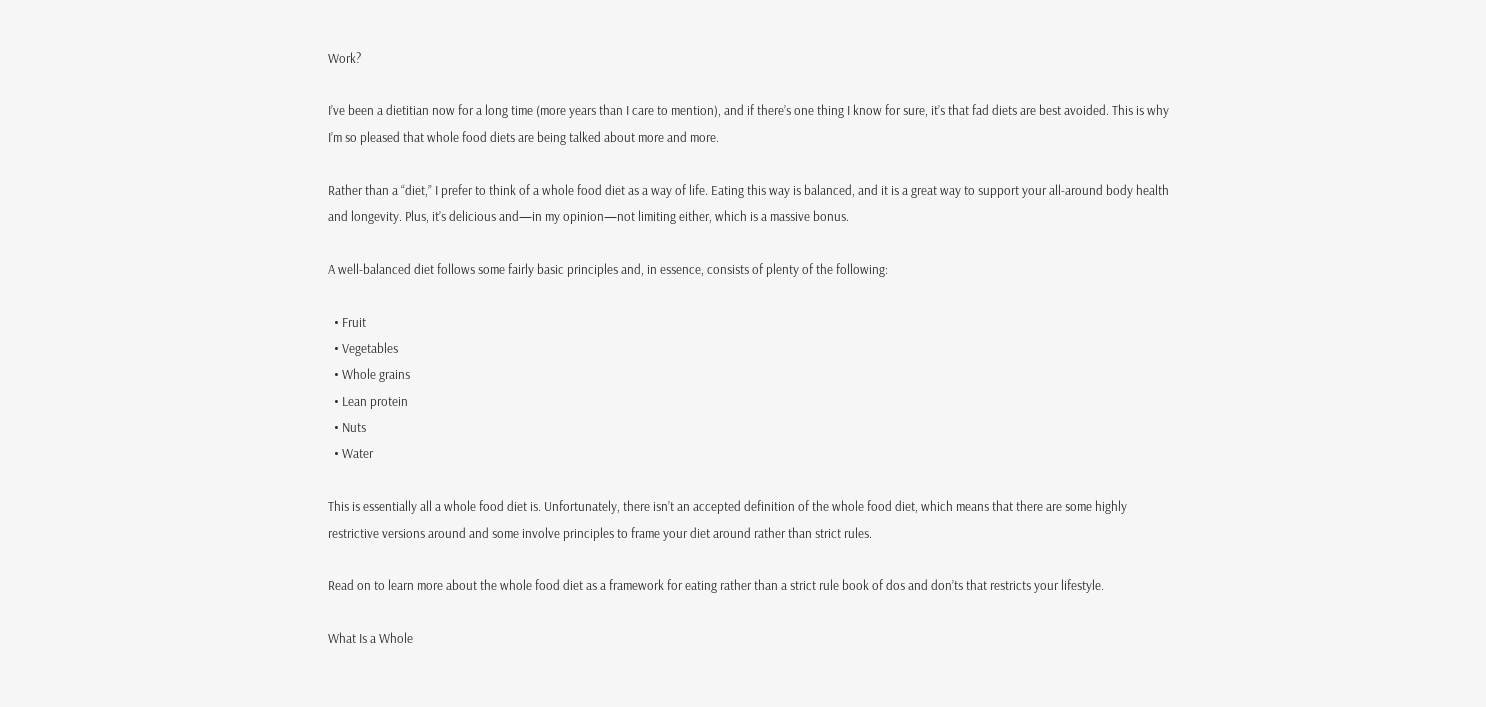Work?

I’ve been a dietitian now for a long time (more years than I care to mention), and if there’s one thing I know for sure, it’s that fad diets are best avoided. This is why I’m so pleased that whole food diets are being talked about more and more.

Rather than a “diet,” I prefer to think of a whole food diet as a way of life. Eating this way is balanced, and it is a great way to support your all-around body health and longevity. Plus, it’s delicious and—in my opinion—not limiting either, which is a massive bonus.

A well-balanced diet follows some fairly basic principles and, in essence, consists of plenty of the following:

  • Fruit
  • Vegetables
  • Whole grains
  • Lean protein
  • Nuts
  • Water

This is essentially all a whole food diet is. Unfortunately, there isn’t an accepted definition of the whole food diet, which means that there are some highly restrictive versions around and some involve principles to frame your diet around rather than strict rules.

Read on to learn more about the whole food diet as a framework for eating rather than a strict rule book of dos and don’ts that restricts your lifestyle.

What Is a Whole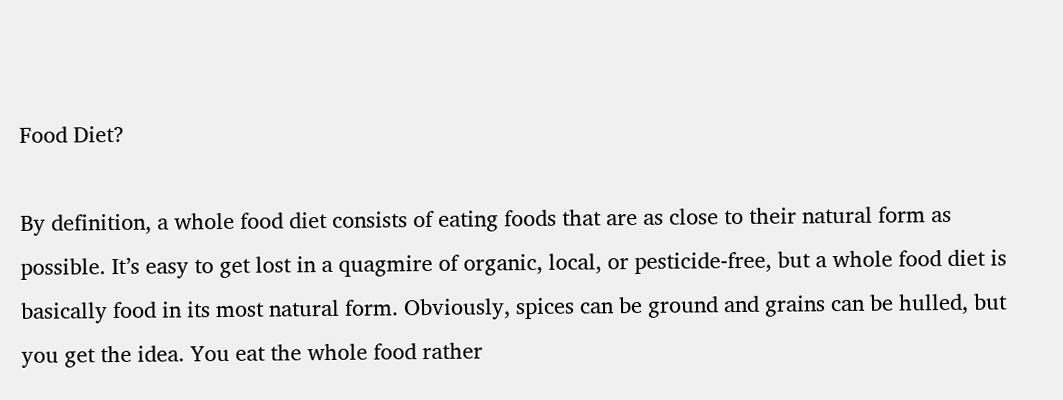Food Diet?

By definition, a whole food diet consists of eating foods that are as close to their natural form as possible. It’s easy to get lost in a quagmire of organic, local, or pesticide-free, but a whole food diet is basically food in its most natural form. Obviously, spices can be ground and grains can be hulled, but you get the idea. You eat the whole food rather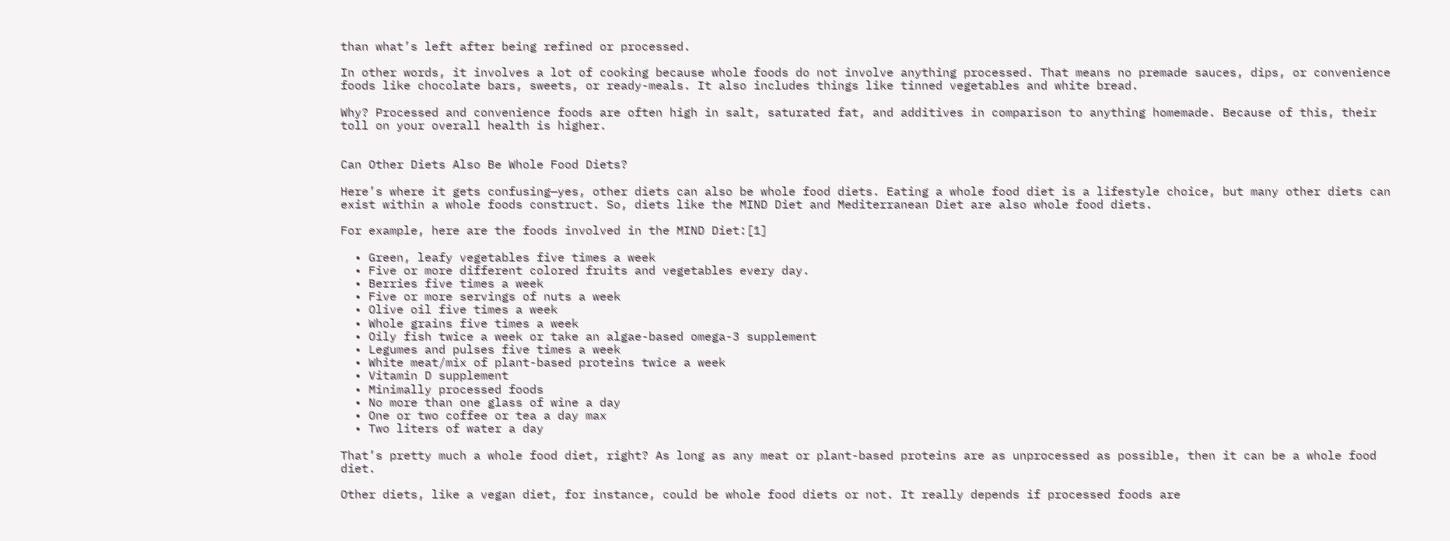than what’s left after being refined or processed.

In other words, it involves a lot of cooking because whole foods do not involve anything processed. That means no premade sauces, dips, or convenience foods like chocolate bars, sweets, or ready-meals. It also includes things like tinned vegetables and white bread.

Why? Processed and convenience foods are often high in salt, saturated fat, and additives in comparison to anything homemade. Because of this, their toll on your overall health is higher.


Can Other Diets Also Be Whole Food Diets?

Here’s where it gets confusing—yes, other diets can also be whole food diets. Eating a whole food diet is a lifestyle choice, but many other diets can exist within a whole foods construct. So, diets like the MIND Diet and Mediterranean Diet are also whole food diets.

For example, here are the foods involved in the MIND Diet:[1]

  • Green, leafy vegetables five times a week
  • Five or more different colored fruits and vegetables every day.
  • Berries five times a week
  • Five or more servings of nuts a week
  • Olive oil five times a week
  • Whole grains five times a week
  • Oily fish twice a week or take an algae-based omega-3 supplement
  • Legumes and pulses five times a week
  • White meat/mix of plant-based proteins twice a week
  • Vitamin D supplement
  • Minimally processed foods
  • No more than one glass of wine a day
  • One or two coffee or tea a day max
  • Two liters of water a day

That’s pretty much a whole food diet, right? As long as any meat or plant-based proteins are as unprocessed as possible, then it can be a whole food diet.

Other diets, like a vegan diet, for instance, could be whole food diets or not. It really depends if processed foods are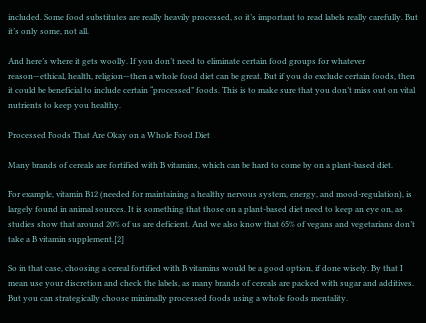included. Some food substitutes are really heavily processed, so it’s important to read labels really carefully. But it’s only some, not all.

And here’s where it gets woolly. If you don’t need to eliminate certain food groups for whatever reason—ethical, health, religion—then a whole food diet can be great. But if you do exclude certain foods, then it could be beneficial to include certain “processed” foods. This is to make sure that you don’t miss out on vital nutrients to keep you healthy.

Processed Foods That Are Okay on a Whole Food Diet

Many brands of cereals are fortified with B vitamins, which can be hard to come by on a plant-based diet.

For example, vitamin B12 (needed for maintaining a healthy nervous system, energy, and mood-regulation), is largely found in animal sources. It is something that those on a plant-based diet need to keep an eye on, as studies show that around 20% of us are deficient. And we also know that 65% of vegans and vegetarians don’t take a B vitamin supplement.[2]

So in that case, choosing a cereal fortified with B vitamins would be a good option, if done wisely. By that I mean use your discretion and check the labels, as many brands of cereals are packed with sugar and additives. But you can strategically choose minimally processed foods using a whole foods mentality.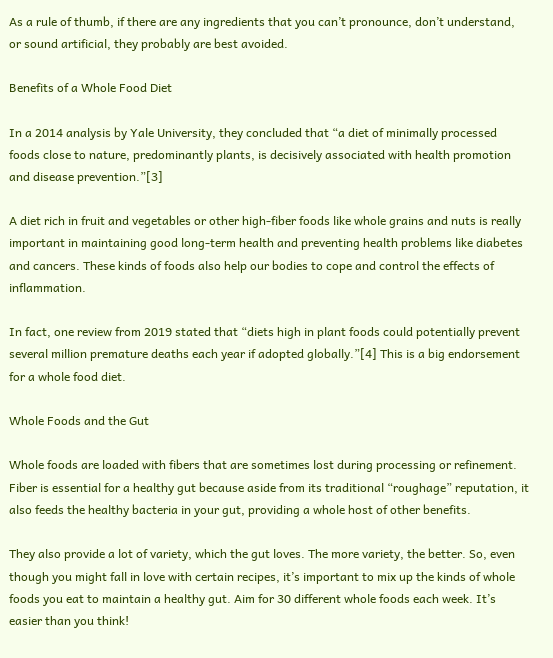As a rule of thumb, if there are any ingredients that you can’t pronounce, don’t understand, or sound artificial, they probably are best avoided.

Benefits of a Whole Food Diet

In a 2014 analysis by Yale University, they concluded that “a diet of minimally processed foods close to nature, predominantly plants, is decisively associated with health promotion and disease prevention.”[3]

A diet rich in fruit and vegetables or other high-fiber foods like whole grains and nuts is really important in maintaining good long-term health and preventing health problems like diabetes and cancers. These kinds of foods also help our bodies to cope and control the effects of inflammation.

In fact, one review from 2019 stated that “diets high in plant foods could potentially prevent several million premature deaths each year if adopted globally.”[4] This is a big endorsement for a whole food diet.

Whole Foods and the Gut

Whole foods are loaded with fibers that are sometimes lost during processing or refinement. Fiber is essential for a healthy gut because aside from its traditional “roughage” reputation, it also feeds the healthy bacteria in your gut, providing a whole host of other benefits.

They also provide a lot of variety, which the gut loves. The more variety, the better. So, even though you might fall in love with certain recipes, it’s important to mix up the kinds of whole foods you eat to maintain a healthy gut. Aim for 30 different whole foods each week. It’s easier than you think!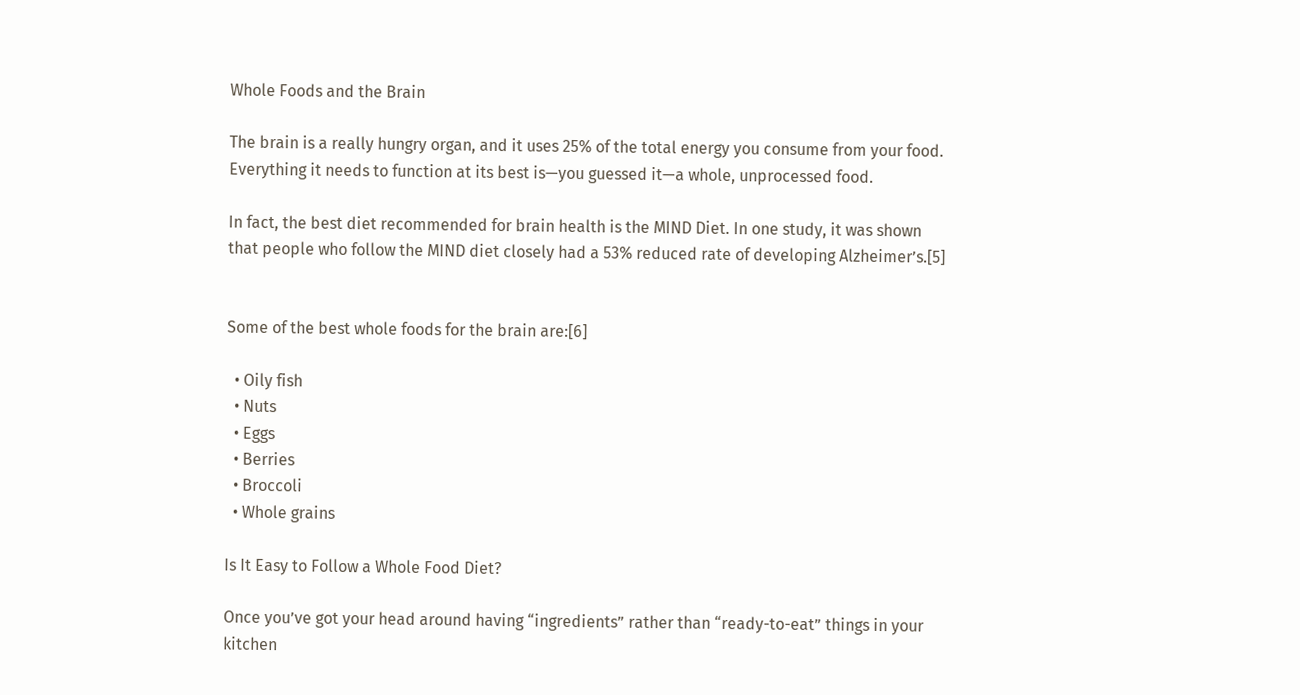Whole Foods and the Brain

The brain is a really hungry organ, and it uses 25% of the total energy you consume from your food. Everything it needs to function at its best is—you guessed it—a whole, unprocessed food.

In fact, the best diet recommended for brain health is the MIND Diet. In one study, it was shown that people who follow the MIND diet closely had a 53% reduced rate of developing Alzheimer’s.[5]


Some of the best whole foods for the brain are:[6]

  • Oily fish
  • Nuts
  • Eggs
  • Berries
  • Broccoli
  • Whole grains

Is It Easy to Follow a Whole Food Diet?

Once you’ve got your head around having “ingredients” rather than “ready-to-eat” things in your kitchen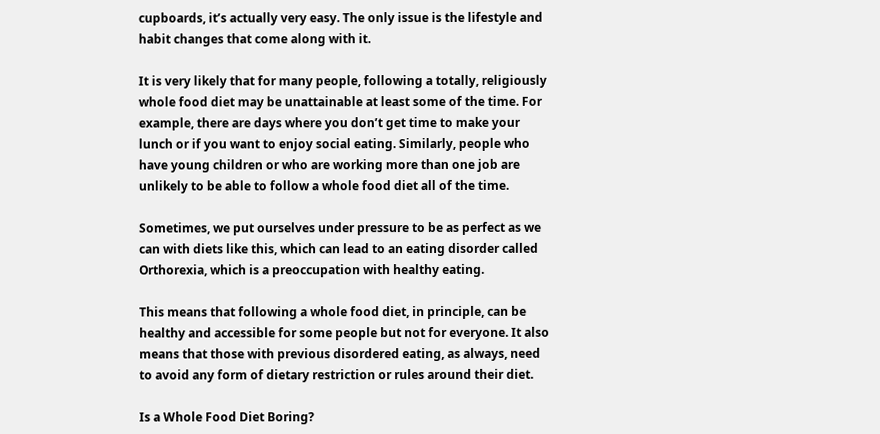cupboards, it’s actually very easy. The only issue is the lifestyle and habit changes that come along with it.

It is very likely that for many people, following a totally, religiously whole food diet may be unattainable at least some of the time. For example, there are days where you don’t get time to make your lunch or if you want to enjoy social eating. Similarly, people who have young children or who are working more than one job are unlikely to be able to follow a whole food diet all of the time.

Sometimes, we put ourselves under pressure to be as perfect as we can with diets like this, which can lead to an eating disorder called Orthorexia, which is a preoccupation with healthy eating.

This means that following a whole food diet, in principle, can be healthy and accessible for some people but not for everyone. It also means that those with previous disordered eating, as always, need to avoid any form of dietary restriction or rules around their diet.

Is a Whole Food Diet Boring?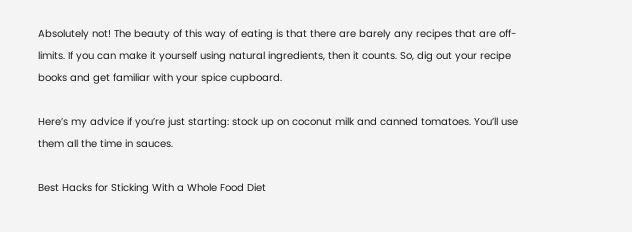Absolutely not! The beauty of this way of eating is that there are barely any recipes that are off-limits. If you can make it yourself using natural ingredients, then it counts. So, dig out your recipe books and get familiar with your spice cupboard.

Here’s my advice if you’re just starting: stock up on coconut milk and canned tomatoes. You’ll use them all the time in sauces.

Best Hacks for Sticking With a Whole Food Diet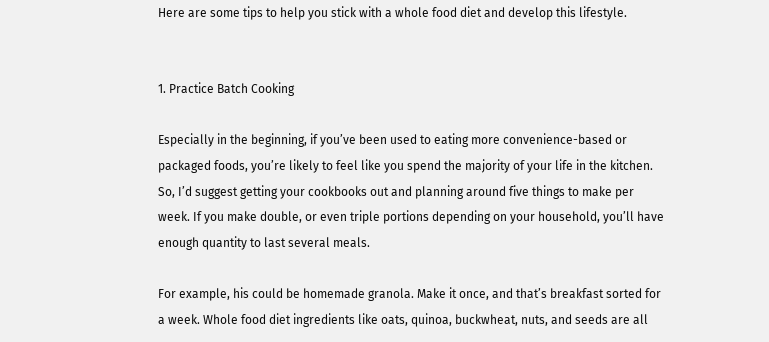Here are some tips to help you stick with a whole food diet and develop this lifestyle.


1. Practice Batch Cooking

Especially in the beginning, if you’ve been used to eating more convenience-based or packaged foods, you’re likely to feel like you spend the majority of your life in the kitchen. So, I’d suggest getting your cookbooks out and planning around five things to make per week. If you make double, or even triple portions depending on your household, you’ll have enough quantity to last several meals.

For example, his could be homemade granola. Make it once, and that’s breakfast sorted for a week. Whole food diet ingredients like oats, quinoa, buckwheat, nuts, and seeds are all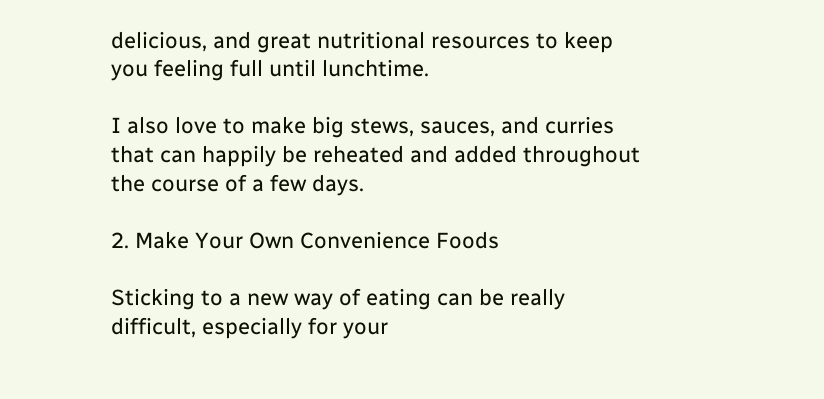delicious, and great nutritional resources to keep you feeling full until lunchtime.

I also love to make big stews, sauces, and curries that can happily be reheated and added throughout the course of a few days.

2. Make Your Own Convenience Foods

Sticking to a new way of eating can be really difficult, especially for your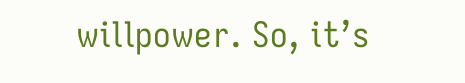willpower. So, it’s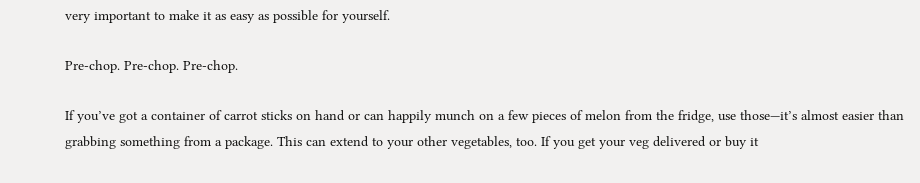very important to make it as easy as possible for yourself.

Pre-chop. Pre-chop. Pre-chop.

If you’ve got a container of carrot sticks on hand or can happily munch on a few pieces of melon from the fridge, use those—it’s almost easier than grabbing something from a package. This can extend to your other vegetables, too. If you get your veg delivered or buy it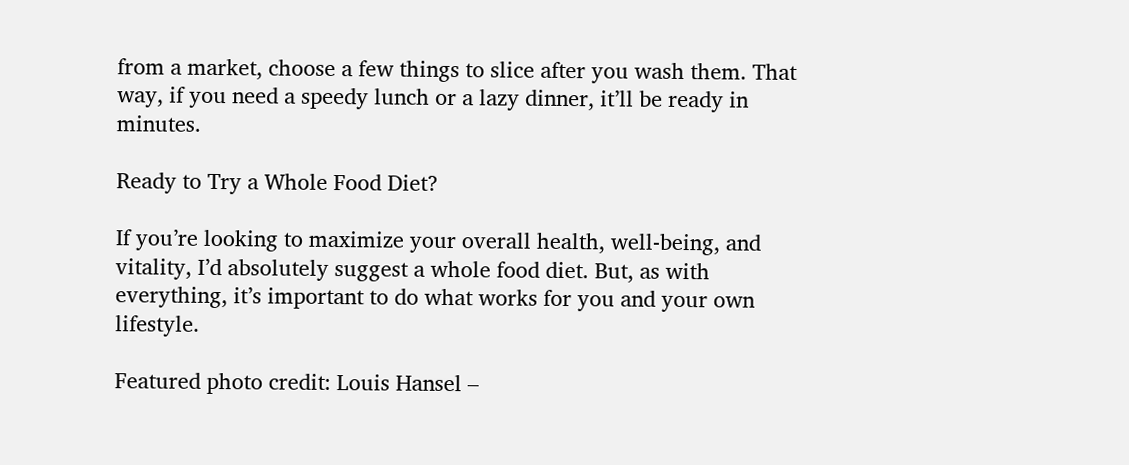from a market, choose a few things to slice after you wash them. That way, if you need a speedy lunch or a lazy dinner, it’ll be ready in minutes.

Ready to Try a Whole Food Diet?

If you’re looking to maximize your overall health, well-being, and vitality, I’d absolutely suggest a whole food diet. But, as with everything, it’s important to do what works for you and your own lifestyle.

Featured photo credit: Louis Hansel –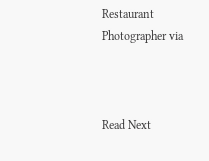Restaurant Photographer via



Read Next